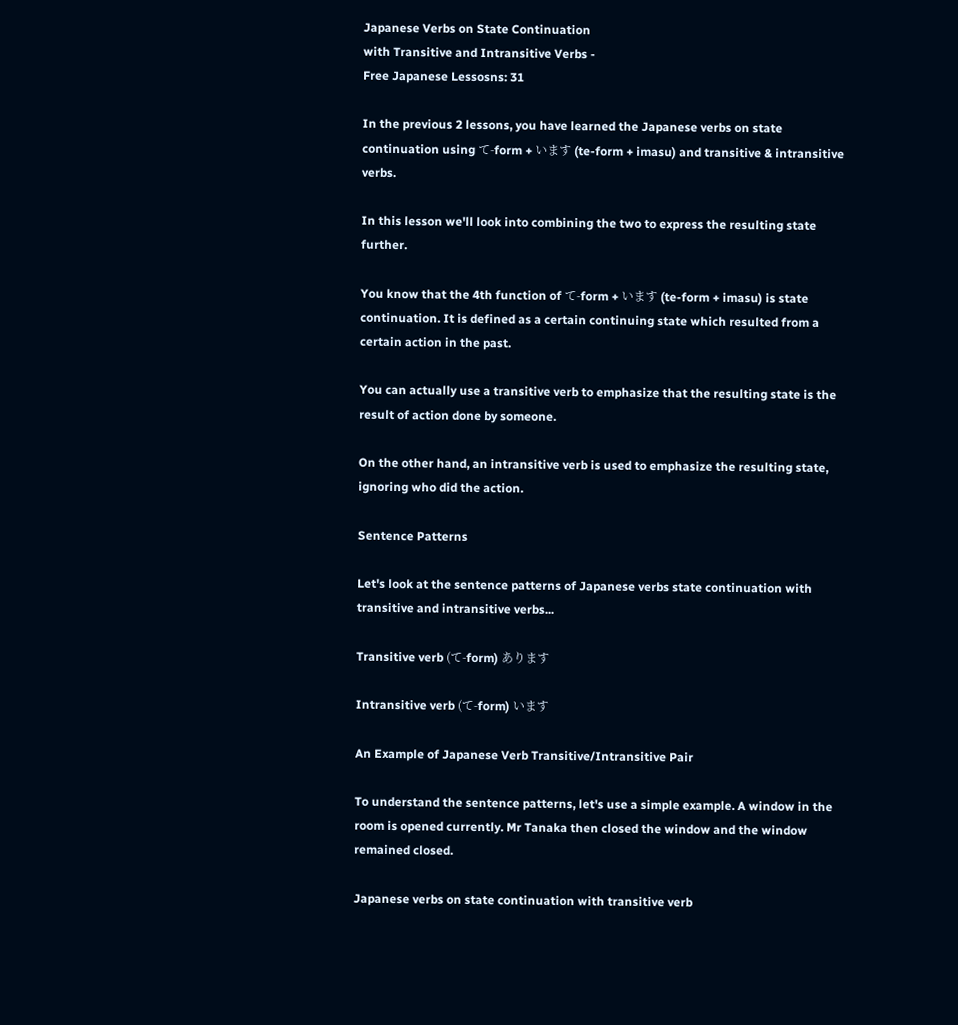Japanese Verbs on State Continuation
with Transitive and Intransitive Verbs -
Free Japanese Lessosns: 31

In the previous 2 lessons, you have learned the Japanese verbs on state continuation using て-form + います (te-form + imasu) and transitive & intransitive verbs.

In this lesson we'll look into combining the two to express the resulting state further.

You know that the 4th function of て-form + います (te-form + imasu) is state continuation. It is defined as a certain continuing state which resulted from a certain action in the past.

You can actually use a transitive verb to emphasize that the resulting state is the result of action done by someone.

On the other hand, an intransitive verb is used to emphasize the resulting state, ignoring who did the action.

Sentence Patterns

Let's look at the sentence patterns of Japanese verbs state continuation with transitive and intransitive verbs...

Transitive verb (て-form) あります

Intransitive verb (て-form) います

An Example of Japanese Verb Transitive/Intransitive Pair

To understand the sentence patterns, let's use a simple example. A window in the room is opened currently. Mr Tanaka then closed the window and the window remained closed.

Japanese verbs on state continuation with transitive verb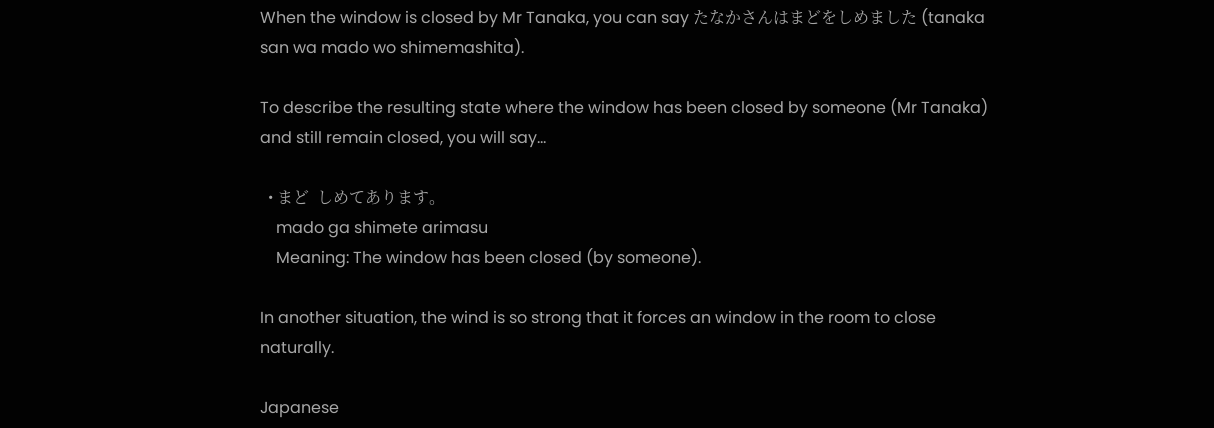When the window is closed by Mr Tanaka, you can say たなかさんはまどをしめました (tanaka san wa mado wo shimemashita).

To describe the resulting state where the window has been closed by someone (Mr Tanaka) and still remain closed, you will say...

  • まど  しめてあります。
    mado ga shimete arimasu
    Meaning: The window has been closed (by someone).

In another situation, the wind is so strong that it forces an window in the room to close naturally.

Japanese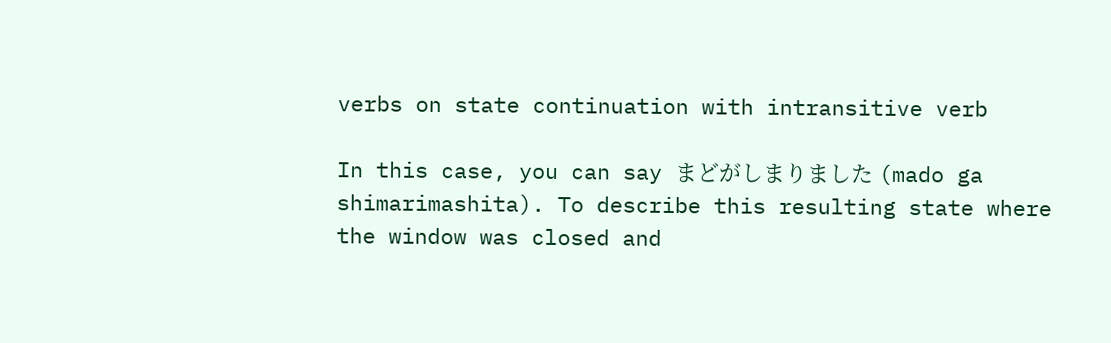verbs on state continuation with intransitive verb

In this case, you can say まどがしまりました (mado ga shimarimashita). To describe this resulting state where the window was closed and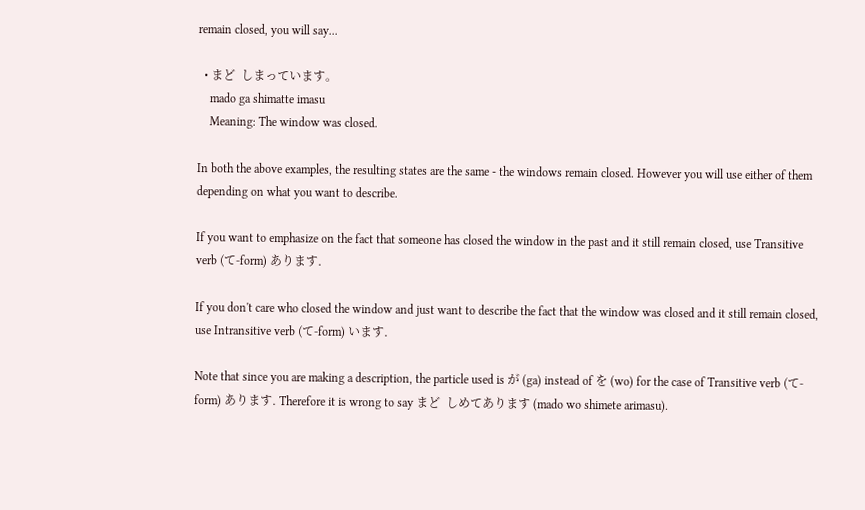remain closed, you will say...

  • まど  しまっています。
    mado ga shimatte imasu
    Meaning: The window was closed.

In both the above examples, the resulting states are the same - the windows remain closed. However you will use either of them depending on what you want to describe.

If you want to emphasize on the fact that someone has closed the window in the past and it still remain closed, use Transitive verb (て-form) あります.

If you don't care who closed the window and just want to describe the fact that the window was closed and it still remain closed, use Intransitive verb (て-form) います.

Note that since you are making a description, the particle used is が (ga) instead of を (wo) for the case of Transitive verb (て-form) あります. Therefore it is wrong to say まど  しめてあります (mado wo shimete arimasu).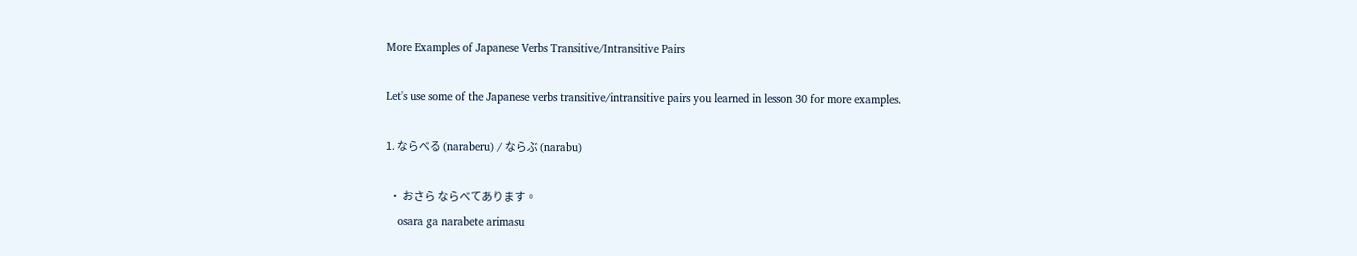More Examples of Japanese Verbs Transitive/Intransitive Pairs

Let's use some of the Japanese verbs transitive/intransitive pairs you learned in lesson 30 for more examples.

1. ならべる (naraberu) / ならぶ (narabu)

  • おさら ならべてあります。
    osara ga narabete arimasu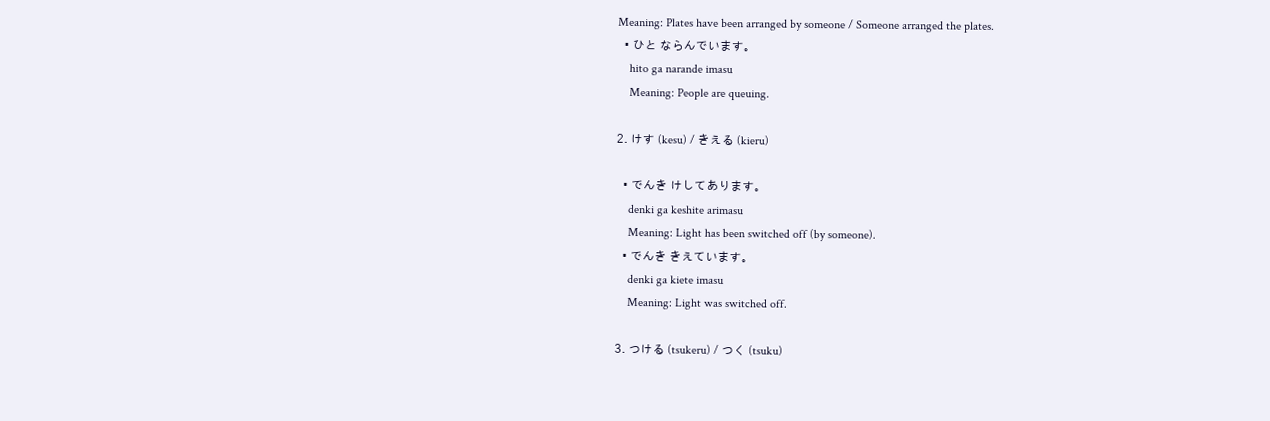Meaning: Plates have been arranged by someone / Someone arranged the plates.
  • ひと ならんでいます。
    hito ga narande imasu
    Meaning: People are queuing.

2. けす (kesu) / きえる (kieru)

  • でんき けしてあります。
    denki ga keshite arimasu
    Meaning: Light has been switched off (by someone).
  • でんき きえています。
    denki ga kiete imasu
    Meaning: Light was switched off.

3. つける (tsukeru) / つく (tsuku)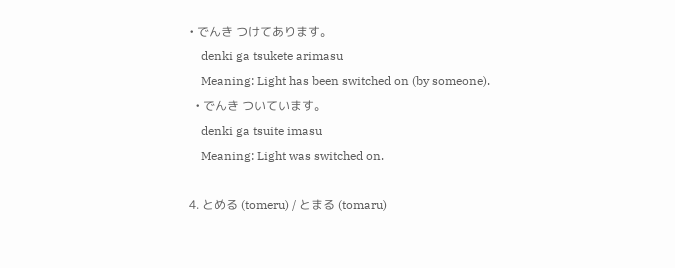• でんき つけてあります。
    denki ga tsukete arimasu
    Meaning: Light has been switched on (by someone).
  • でんき ついています。
    denki ga tsuite imasu
    Meaning: Light was switched on.

4. とめる (tomeru) / とまる (tomaru)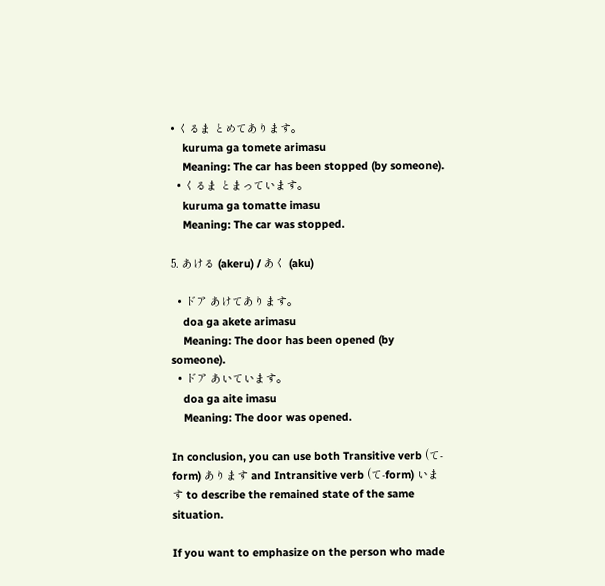• くるま とめてあります。
    kuruma ga tomete arimasu
    Meaning: The car has been stopped (by someone).
  • くるま とまっています。
    kuruma ga tomatte imasu
    Meaning: The car was stopped.

5. あける (akeru) / あく (aku)

  • ドア あけてあります。
    doa ga akete arimasu
    Meaning: The door has been opened (by someone).
  • ドア あいています。
    doa ga aite imasu
    Meaning: The door was opened.

In conclusion, you can use both Transitive verb (て-form) あります and Intransitive verb (て-form) います to describe the remained state of the same situation.

If you want to emphasize on the person who made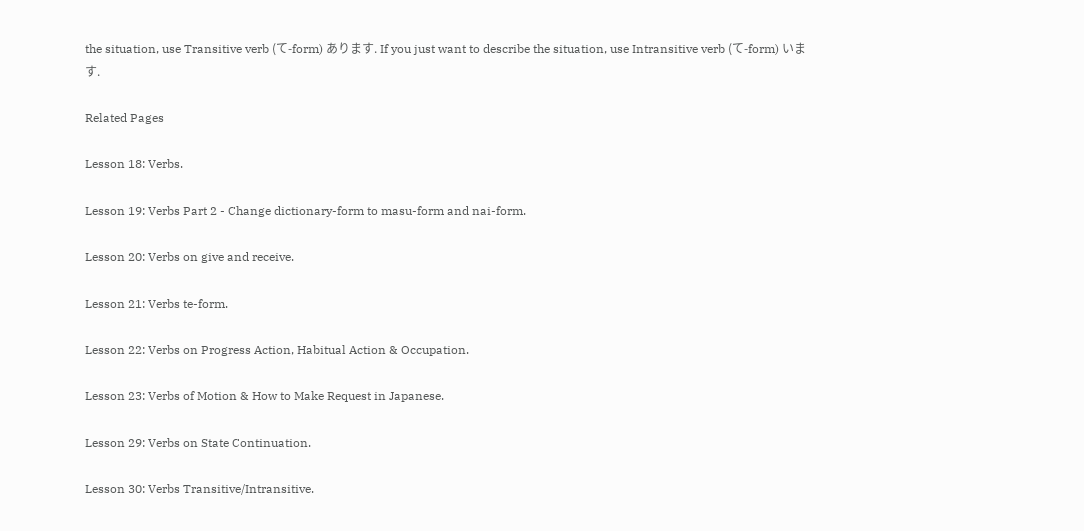the situation, use Transitive verb (て-form) あります. If you just want to describe the situation, use Intransitive verb (て-form) います.

Related Pages

Lesson 18: Verbs.

Lesson 19: Verbs Part 2 - Change dictionary-form to masu-form and nai-form.

Lesson 20: Verbs on give and receive.

Lesson 21: Verbs te-form.

Lesson 22: Verbs on Progress Action, Habitual Action & Occupation.

Lesson 23: Verbs of Motion & How to Make Request in Japanese.

Lesson 29: Verbs on State Continuation.

Lesson 30: Verbs Transitive/Intransitive.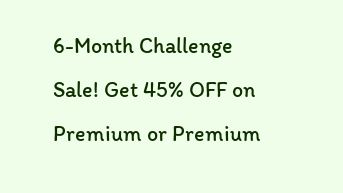6-Month Challenge Sale! Get 45% OFF on Premium or Premium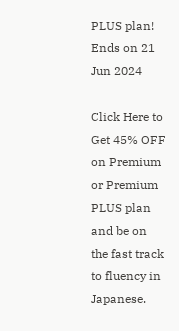PLUS plan! Ends on 21 Jun 2024

Click Here to Get 45% OFF on Premium or Premium PLUS plan and be on the fast track to fluency in Japanese.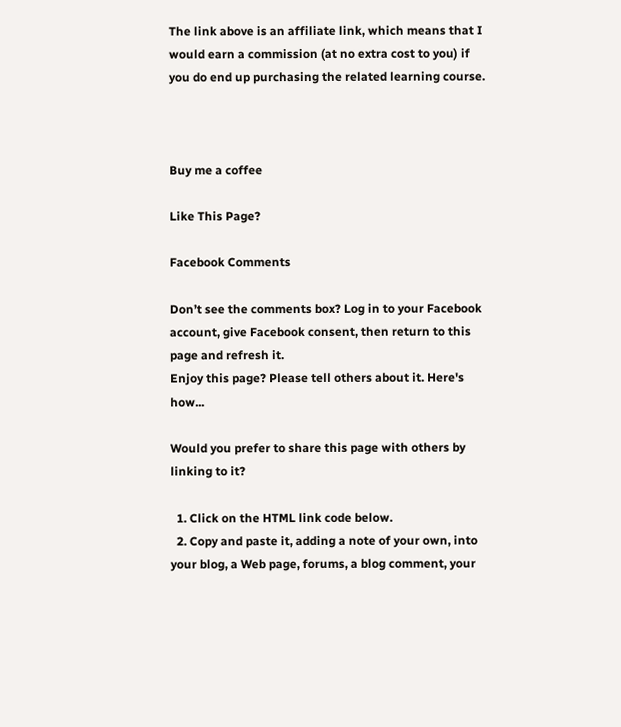The link above is an affiliate link, which means that I would earn a commission (at no extra cost to you) if you do end up purchasing the related learning course.



Buy me a coffee

Like This Page?

Facebook Comments

Don’t see the comments box? Log in to your Facebook account, give Facebook consent, then return to this page and refresh it.
Enjoy this page? Please tell others about it. Here's how...

Would you prefer to share this page with others by linking to it?

  1. Click on the HTML link code below.
  2. Copy and paste it, adding a note of your own, into your blog, a Web page, forums, a blog comment, your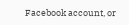Facebook account, or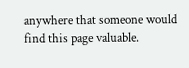anywhere that someone would find this page valuable.